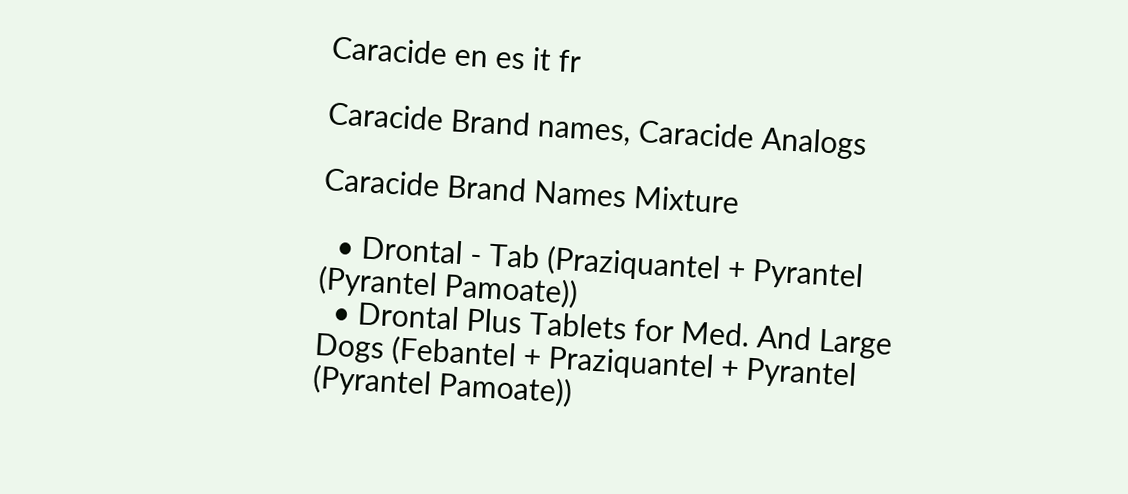Caracide en es it fr

Caracide Brand names, Caracide Analogs

Caracide Brand Names Mixture

  • Drontal - Tab (Praziquantel + Pyrantel (Pyrantel Pamoate))
  • Drontal Plus Tablets for Med. And Large Dogs (Febantel + Praziquantel + Pyrantel (Pyrantel Pamoate))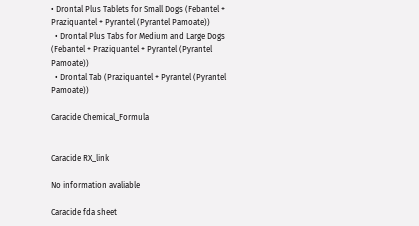• Drontal Plus Tablets for Small Dogs (Febantel + Praziquantel + Pyrantel (Pyrantel Pamoate))
  • Drontal Plus Tabs for Medium and Large Dogs (Febantel + Praziquantel + Pyrantel (Pyrantel Pamoate))
  • Drontal Tab (Praziquantel + Pyrantel (Pyrantel Pamoate))

Caracide Chemical_Formula


Caracide RX_link

No information avaliable

Caracide fda sheet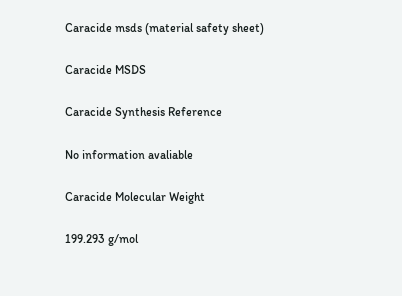Caracide msds (material safety sheet)

Caracide MSDS

Caracide Synthesis Reference

No information avaliable

Caracide Molecular Weight

199.293 g/mol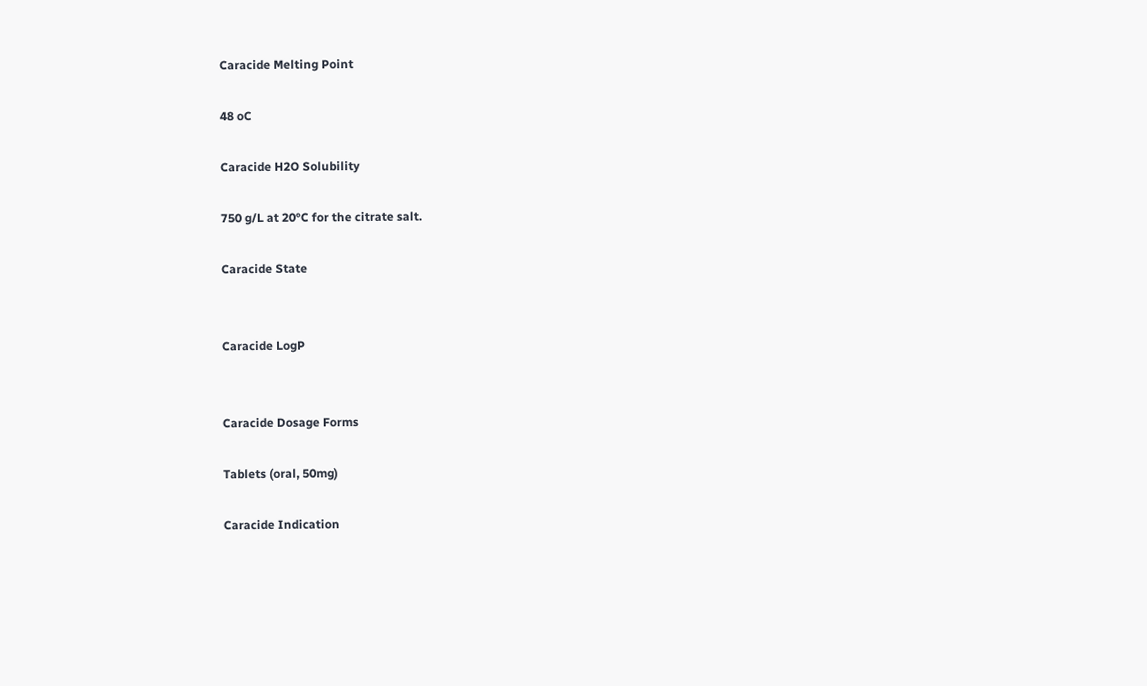Caracide Melting Point

48 oC

Caracide H2O Solubility

750 g/L at 20°C for the citrate salt.

Caracide State


Caracide LogP


Caracide Dosage Forms

Tablets (oral, 50mg)

Caracide Indication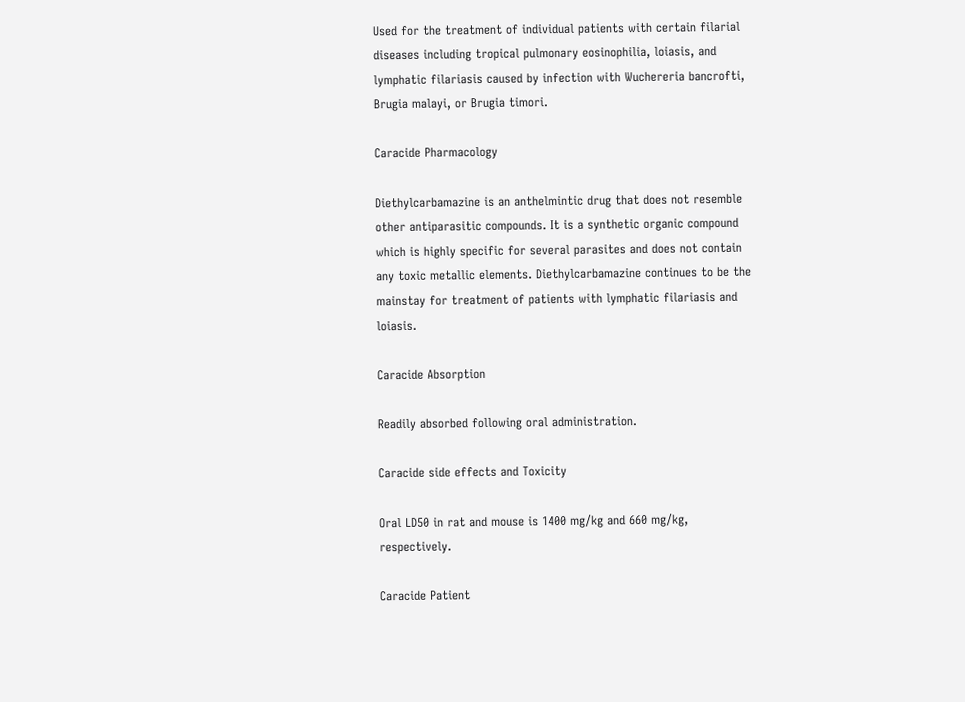Used for the treatment of individual patients with certain filarial diseases including tropical pulmonary eosinophilia, loiasis, and lymphatic filariasis caused by infection with Wuchereria bancrofti, Brugia malayi, or Brugia timori.

Caracide Pharmacology

Diethylcarbamazine is an anthelmintic drug that does not resemble other antiparasitic compounds. It is a synthetic organic compound which is highly specific for several parasites and does not contain any toxic metallic elements. Diethylcarbamazine continues to be the mainstay for treatment of patients with lymphatic filariasis and loiasis.

Caracide Absorption

Readily absorbed following oral administration.

Caracide side effects and Toxicity

Oral LD50 in rat and mouse is 1400 mg/kg and 660 mg/kg, respectively.

Caracide Patient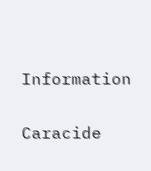Information

Caracide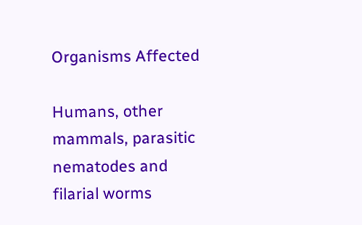Organisms Affected

Humans, other mammals, parasitic nematodes and filarial worms